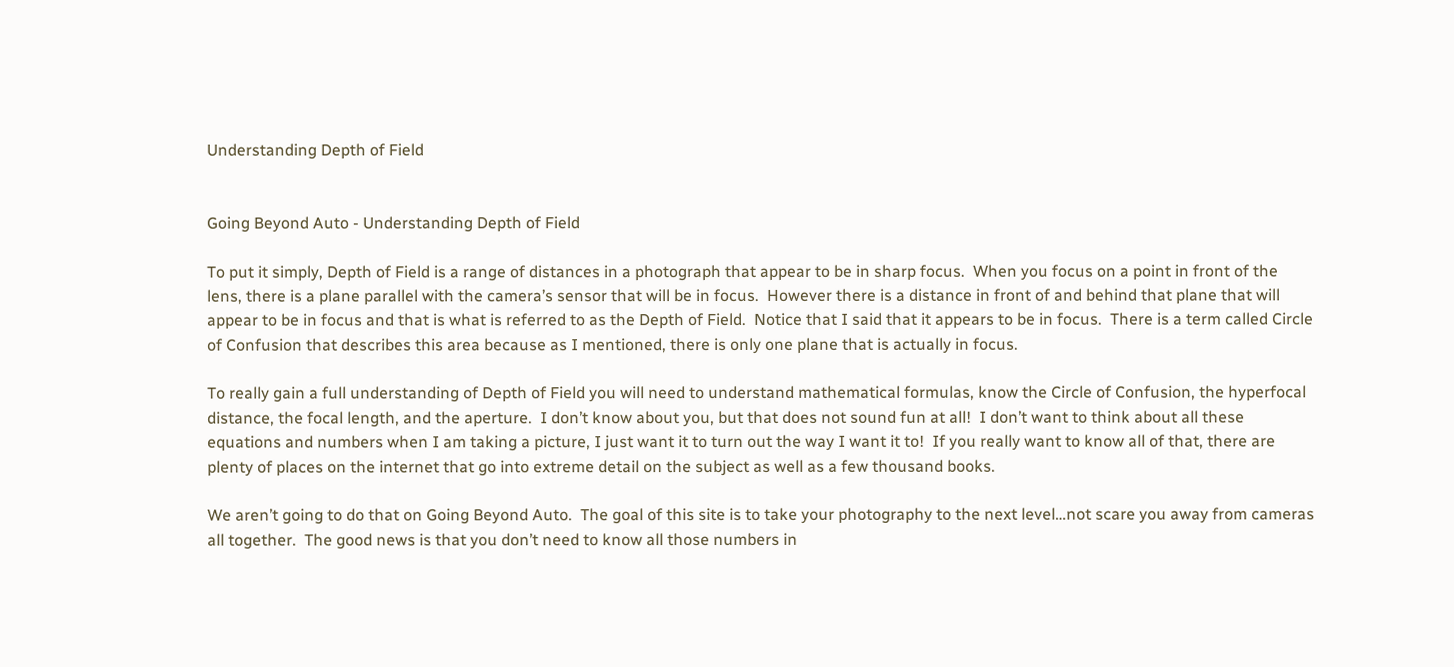Understanding Depth of Field


Going Beyond Auto - Understanding Depth of Field

To put it simply, Depth of Field is a range of distances in a photograph that appear to be in sharp focus.  When you focus on a point in front of the lens, there is a plane parallel with the camera’s sensor that will be in focus.  However there is a distance in front of and behind that plane that will appear to be in focus and that is what is referred to as the Depth of Field.  Notice that I said that it appears to be in focus.  There is a term called Circle of Confusion that describes this area because as I mentioned, there is only one plane that is actually in focus.

To really gain a full understanding of Depth of Field you will need to understand mathematical formulas, know the Circle of Confusion, the hyperfocal distance, the focal length, and the aperture.  I don’t know about you, but that does not sound fun at all!  I don’t want to think about all these equations and numbers when I am taking a picture, I just want it to turn out the way I want it to!  If you really want to know all of that, there are plenty of places on the internet that go into extreme detail on the subject as well as a few thousand books.

We aren’t going to do that on Going Beyond Auto.  The goal of this site is to take your photography to the next level…not scare you away from cameras all together.  The good news is that you don’t need to know all those numbers in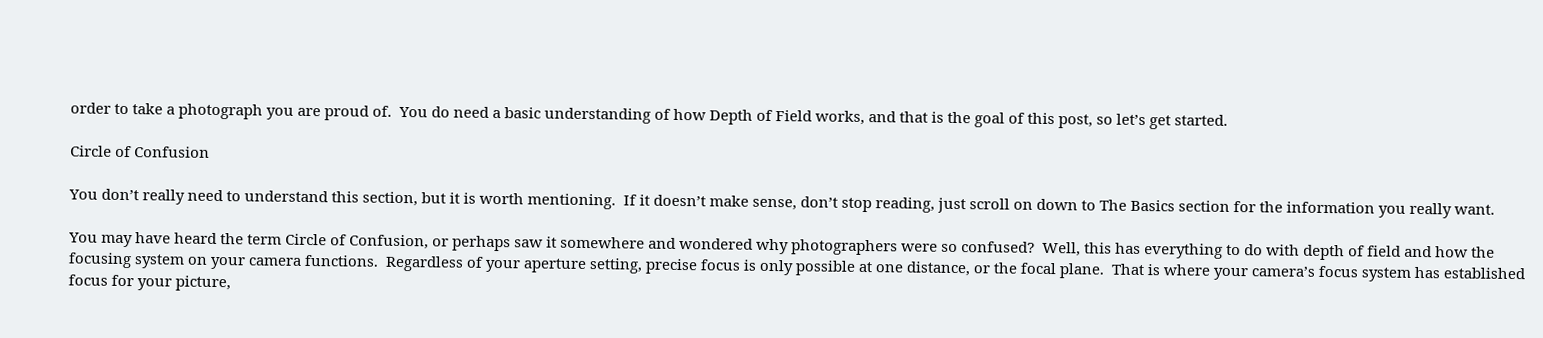order to take a photograph you are proud of.  You do need a basic understanding of how Depth of Field works, and that is the goal of this post, so let’s get started.

Circle of Confusion

You don’t really need to understand this section, but it is worth mentioning.  If it doesn’t make sense, don’t stop reading, just scroll on down to The Basics section for the information you really want.

You may have heard the term Circle of Confusion, or perhaps saw it somewhere and wondered why photographers were so confused?  Well, this has everything to do with depth of field and how the focusing system on your camera functions.  Regardless of your aperture setting, precise focus is only possible at one distance, or the focal plane.  That is where your camera’s focus system has established focus for your picture,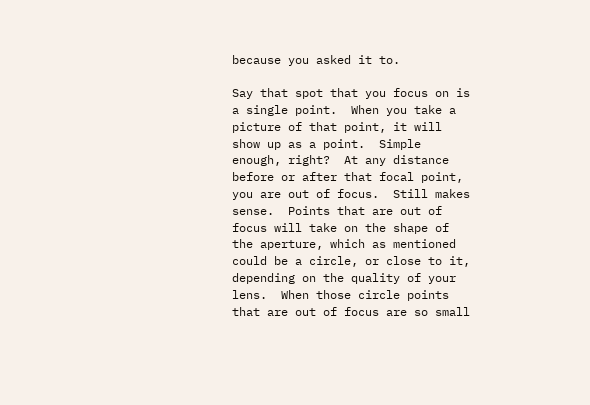because you asked it to.

Say that spot that you focus on is a single point.  When you take a picture of that point, it will show up as a point.  Simple enough, right?  At any distance before or after that focal point, you are out of focus.  Still makes sense.  Points that are out of focus will take on the shape of the aperture, which as mentioned could be a circle, or close to it, depending on the quality of your lens.  When those circle points that are out of focus are so small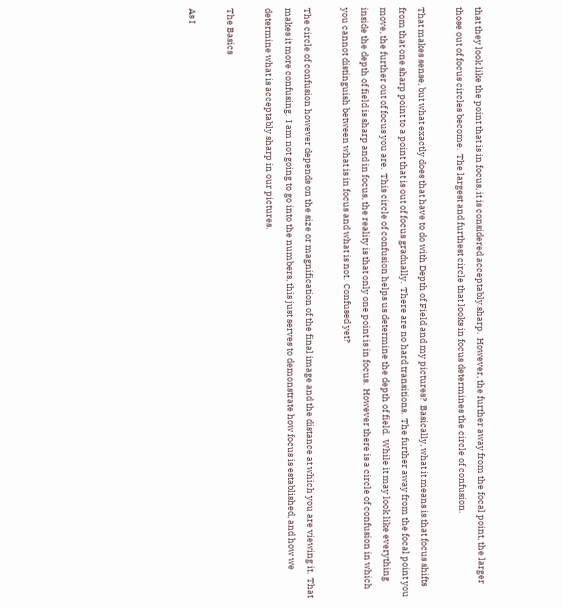that they look like the point that is in focus, it is considered acceptably sharp.  However, the further away from the focal point, the larger those out of focus circles become.  The largest and furthest circle that looks in focus determines the circle of confusion.

That makes sense, but what exactly does that have to do with Depth of Field and my pictures?  Basically, what it means is that focus shifts from that one sharp point to a point that is out of focus gradually.  There are no hard transitions.  The further away from the focal point you move, the further out of focus you are.  This circle of confusion helps us determine the depth of field.  While it may look like everything inside the depth of field is sharp and in focus, the reality is that only one point is in focus.  However there is a circle of confusion in which you cannot distinguish between what is in focus and what is not.  Confused yet?

The circle of confusion however depends on the size or magnification of the final image and the distance at which you are viewing it.  That makes it more confusing.  I am not going to go into the numbers, this just serves to demonstrate how focus is established, and how we determine what is acceptably sharp in our pictures.

The Basics

As I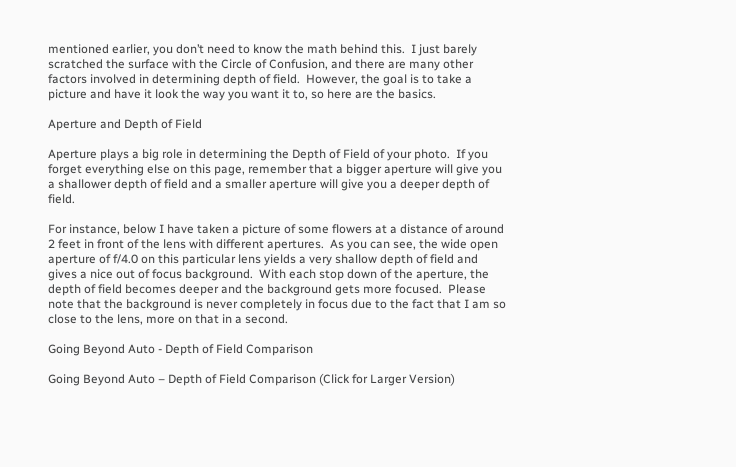mentioned earlier, you don’t need to know the math behind this.  I just barely scratched the surface with the Circle of Confusion, and there are many other factors involved in determining depth of field.  However, the goal is to take a picture and have it look the way you want it to, so here are the basics.

Aperture and Depth of Field

Aperture plays a big role in determining the Depth of Field of your photo.  If you forget everything else on this page, remember that a bigger aperture will give you a shallower depth of field and a smaller aperture will give you a deeper depth of field.

For instance, below I have taken a picture of some flowers at a distance of around 2 feet in front of the lens with different apertures.  As you can see, the wide open aperture of f/4.0 on this particular lens yields a very shallow depth of field and gives a nice out of focus background.  With each stop down of the aperture, the depth of field becomes deeper and the background gets more focused.  Please note that the background is never completely in focus due to the fact that I am so close to the lens, more on that in a second.

Going Beyond Auto - Depth of Field Comparison

Going Beyond Auto – Depth of Field Comparison (Click for Larger Version)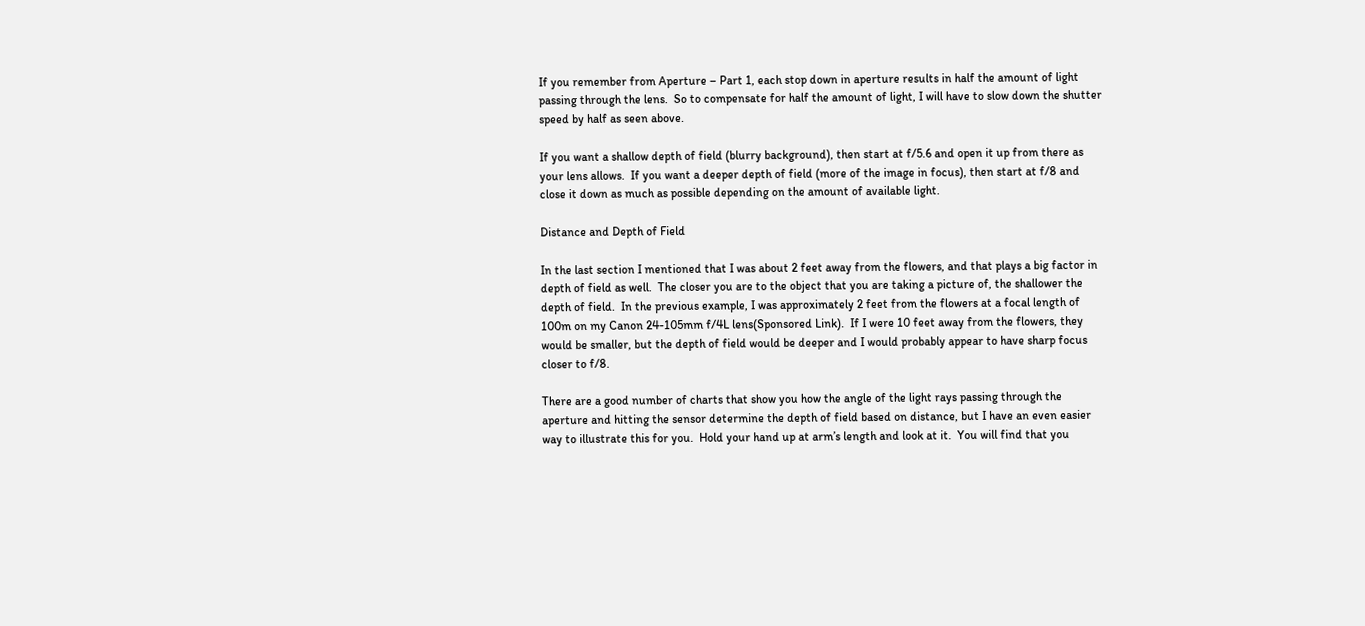If you remember from Aperture – Part 1, each stop down in aperture results in half the amount of light passing through the lens.  So to compensate for half the amount of light, I will have to slow down the shutter speed by half as seen above.

If you want a shallow depth of field (blurry background), then start at f/5.6 and open it up from there as your lens allows.  If you want a deeper depth of field (more of the image in focus), then start at f/8 and close it down as much as possible depending on the amount of available light.

Distance and Depth of Field

In the last section I mentioned that I was about 2 feet away from the flowers, and that plays a big factor in depth of field as well.  The closer you are to the object that you are taking a picture of, the shallower the depth of field.  In the previous example, I was approximately 2 feet from the flowers at a focal length of 100m on my Canon 24-105mm f/4L lens(Sponsored Link).  If I were 10 feet away from the flowers, they would be smaller, but the depth of field would be deeper and I would probably appear to have sharp focus closer to f/8.

There are a good number of charts that show you how the angle of the light rays passing through the aperture and hitting the sensor determine the depth of field based on distance, but I have an even easier way to illustrate this for you.  Hold your hand up at arm’s length and look at it.  You will find that you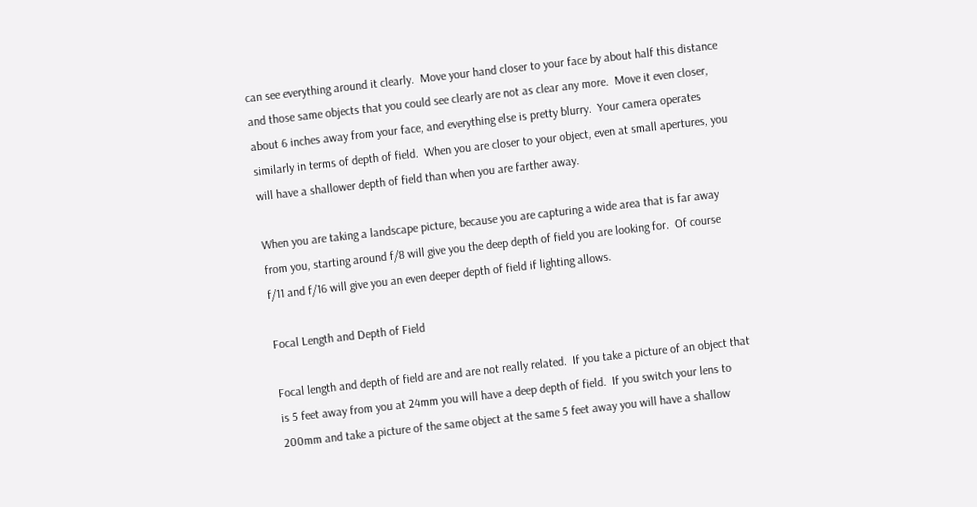can see everything around it clearly.  Move your hand closer to your face by about half this distance and those same objects that you could see clearly are not as clear any more.  Move it even closer, about 6 inches away from your face, and everything else is pretty blurry.  Your camera operates similarly in terms of depth of field.  When you are closer to your object, even at small apertures, you will have a shallower depth of field than when you are farther away.

When you are taking a landscape picture, because you are capturing a wide area that is far away from you, starting around f/8 will give you the deep depth of field you are looking for.  Of course f/11 and f/16 will give you an even deeper depth of field if lighting allows.

Focal Length and Depth of Field

Focal length and depth of field are and are not really related.  If you take a picture of an object that is 5 feet away from you at 24mm you will have a deep depth of field.  If you switch your lens to 200mm and take a picture of the same object at the same 5 feet away you will have a shallow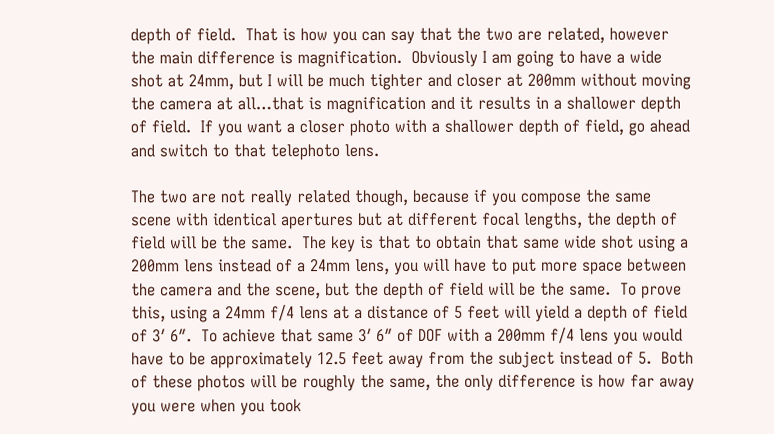depth of field.  That is how you can say that the two are related, however the main difference is magnification.  Obviously I am going to have a wide shot at 24mm, but I will be much tighter and closer at 200mm without moving the camera at all…that is magnification and it results in a shallower depth of field.  If you want a closer photo with a shallower depth of field, go ahead and switch to that telephoto lens.

The two are not really related though, because if you compose the same scene with identical apertures but at different focal lengths, the depth of field will be the same.  The key is that to obtain that same wide shot using a 200mm lens instead of a 24mm lens, you will have to put more space between the camera and the scene, but the depth of field will be the same.  To prove this, using a 24mm f/4 lens at a distance of 5 feet will yield a depth of field of 3′ 6″.  To achieve that same 3′ 6″ of DOF with a 200mm f/4 lens you would have to be approximately 12.5 feet away from the subject instead of 5.  Both of these photos will be roughly the same, the only difference is how far away you were when you took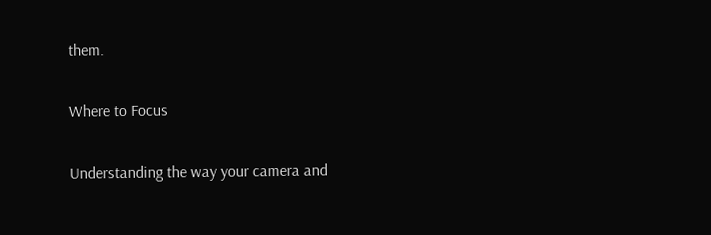them.

Where to Focus

Understanding the way your camera and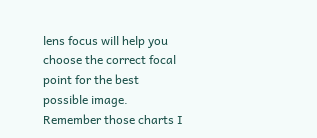lens focus will help you choose the correct focal point for the best possible image.  Remember those charts I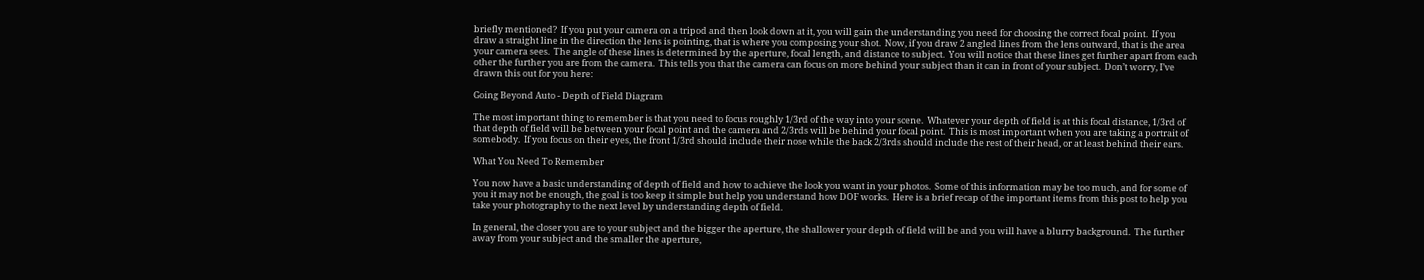briefly mentioned?  If you put your camera on a tripod and then look down at it, you will gain the understanding you need for choosing the correct focal point.  If you draw a straight line in the direction the lens is pointing, that is where you composing your shot.  Now, if you draw 2 angled lines from the lens outward, that is the area your camera sees.  The angle of these lines is determined by the aperture, focal length, and distance to subject.  You will notice that these lines get further apart from each other the further you are from the camera.  This tells you that the camera can focus on more behind your subject than it can in front of your subject.  Don’t worry, I’ve drawn this out for you here:

Going Beyond Auto - Depth of Field Diagram

The most important thing to remember is that you need to focus roughly 1/3rd of the way into your scene.  Whatever your depth of field is at this focal distance, 1/3rd of that depth of field will be between your focal point and the camera and 2/3rds will be behind your focal point.  This is most important when you are taking a portrait of somebody.  If you focus on their eyes, the front 1/3rd should include their nose while the back 2/3rds should include the rest of their head, or at least behind their ears.

What You Need To Remember

You now have a basic understanding of depth of field and how to achieve the look you want in your photos.  Some of this information may be too much, and for some of you it may not be enough, the goal is too keep it simple but help you understand how DOF works.  Here is a brief recap of the important items from this post to help you take your photography to the next level by understanding depth of field.

In general, the closer you are to your subject and the bigger the aperture, the shallower your depth of field will be and you will have a blurry background.  The further away from your subject and the smaller the aperture,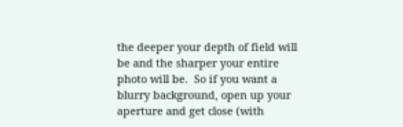the deeper your depth of field will be and the sharper your entire photo will be.  So if you want a blurry background, open up your aperture and get close (with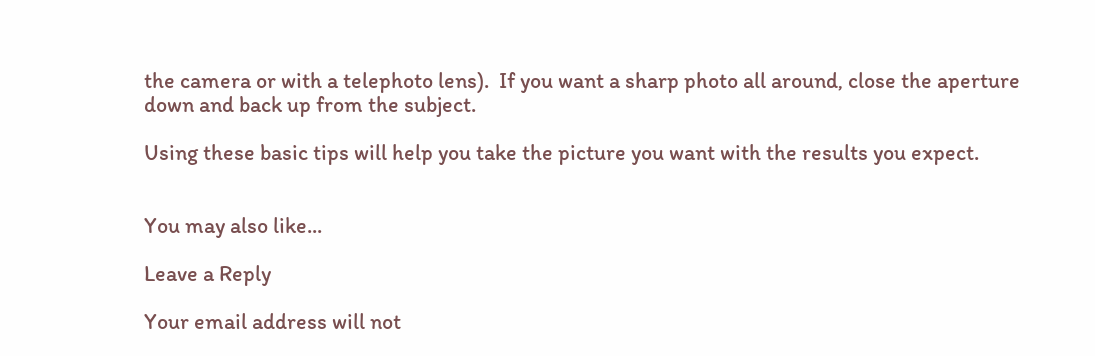the camera or with a telephoto lens).  If you want a sharp photo all around, close the aperture down and back up from the subject.

Using these basic tips will help you take the picture you want with the results you expect.


You may also like...

Leave a Reply

Your email address will not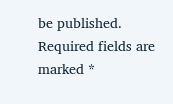be published. Required fields are marked *